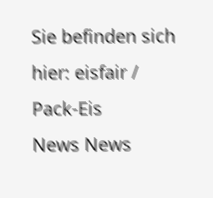Sie befinden sich hier: eisfair / Pack-Eis
News News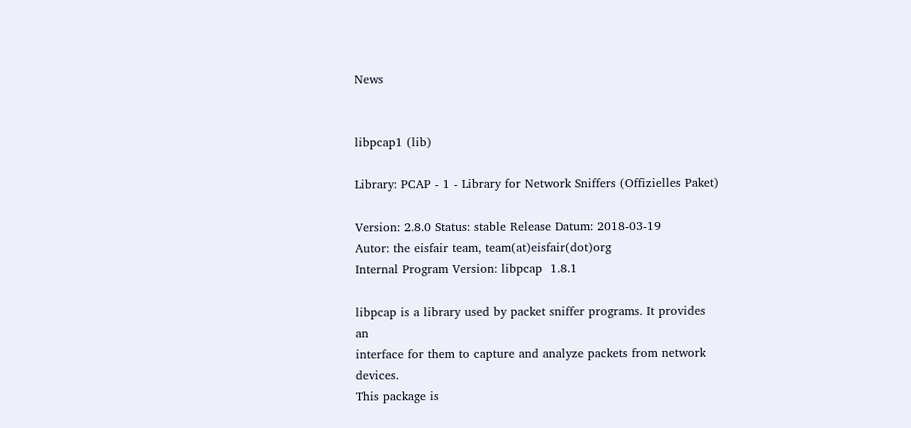News


libpcap1 (lib)

Library: PCAP - 1 - Library for Network Sniffers (Offizielles Paket)

Version: 2.8.0 Status: stable Release Datum: 2018-03-19
Autor: the eisfair team, team(at)eisfair(dot)org
Internal Program Version: libpcap  1.8.1

libpcap is a library used by packet sniffer programs. It provides an
interface for them to capture and analyze packets from network devices.
This package is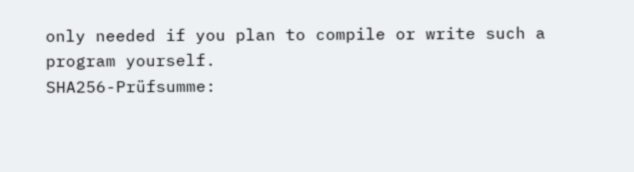only needed if you plan to compile or write such a
program yourself.
SHA256-Prüfsumme: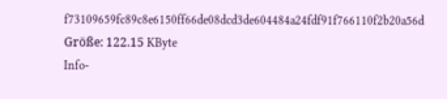f73109659fc89c8e6150ff66de08dcd3de604484a24fdf91f766110f2b20a56d
Größe: 122.15 KByte
Info-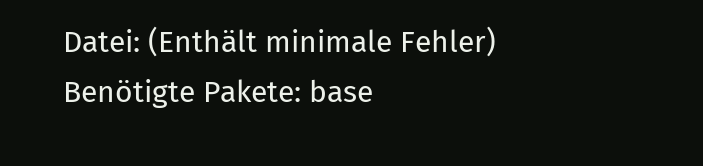Datei: (Enthält minimale Fehler)
Benötigte Pakete: base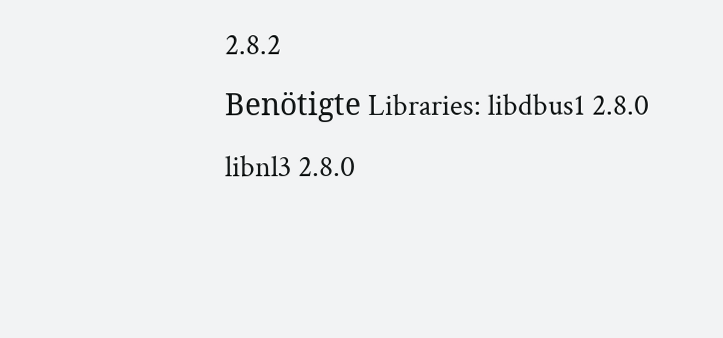2.8.2
Benötigte Libraries: libdbus1 2.8.0
libnl3 2.8.0